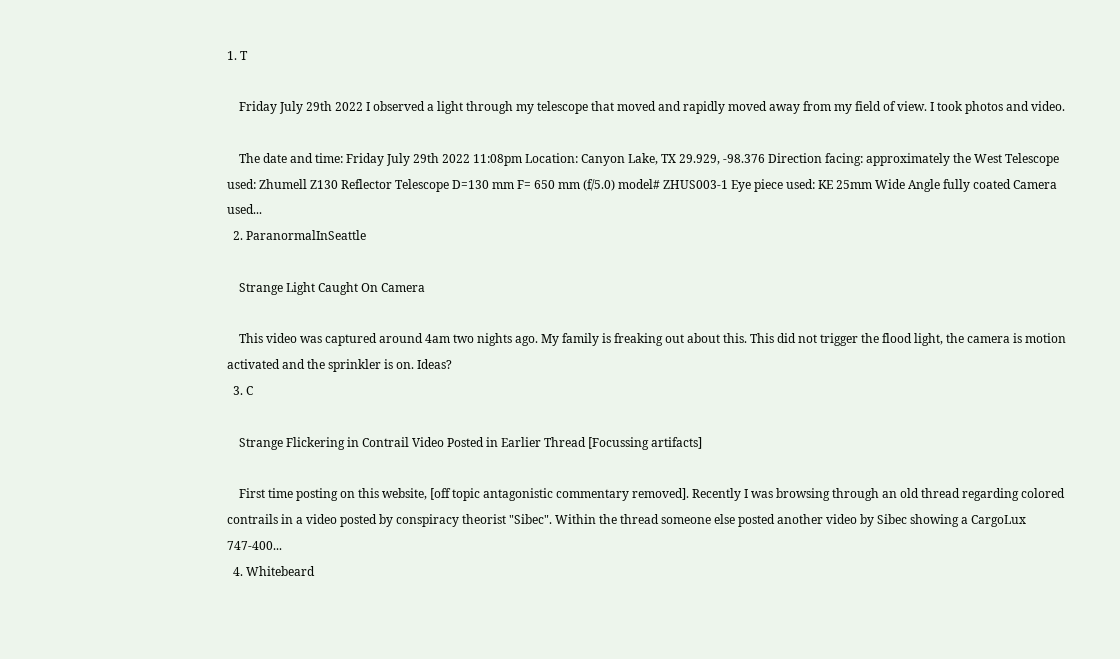1. T

    Friday July 29th 2022 I observed a light through my telescope that moved and rapidly moved away from my field of view. I took photos and video.

    The date and time: Friday July 29th 2022 11:08pm Location: Canyon Lake, TX 29.929, -98.376 Direction facing: approximately the West Telescope used: Zhumell Z130 Reflector Telescope D=130 mm F= 650 mm (f/5.0) model# ZHUS003-1 Eye piece used: KE 25mm Wide Angle fully coated Camera used...
  2. ParanormalInSeattle

    Strange Light Caught On Camera

    This video was captured around 4am two nights ago. My family is freaking out about this. This did not trigger the flood light, the camera is motion activated and the sprinkler is on. Ideas?
  3. C

    Strange Flickering in Contrail Video Posted in Earlier Thread [Focussing artifacts]

    First time posting on this website, [off topic antagonistic commentary removed]. Recently I was browsing through an old thread regarding colored contrails in a video posted by conspiracy theorist "Sibec". Within the thread someone else posted another video by Sibec showing a CargoLux 747-400...
  4. Whitebeard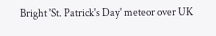Bright 'St. Patrick's Day' meteor over UK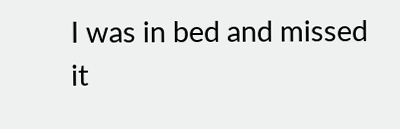I was in bed and missed it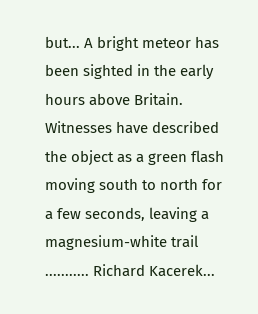but... A bright meteor has been sighted in the early hours above Britain. Witnesses have described the object as a green flash moving south to north for a few seconds, leaving a magnesium-white trail ........... Richard Kacerek...